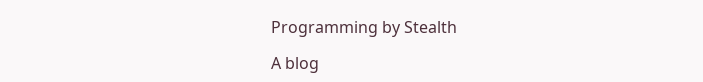Programming by Stealth

A blog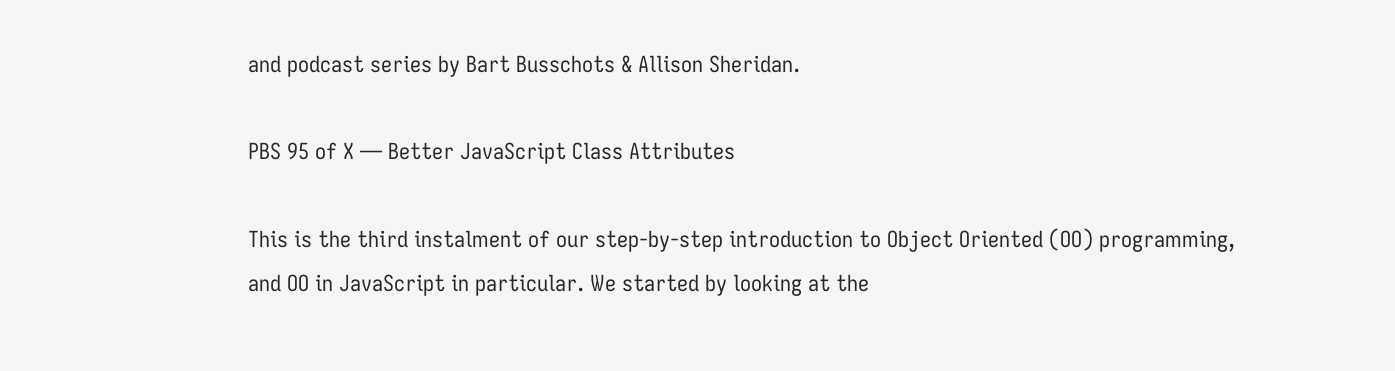and podcast series by Bart Busschots & Allison Sheridan.

PBS 95 of X — Better JavaScript Class Attributes

This is the third instalment of our step-by-step introduction to Object Oriented (OO) programming, and OO in JavaScript in particular. We started by looking at the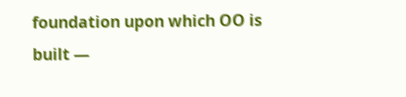foundation upon which OO is built —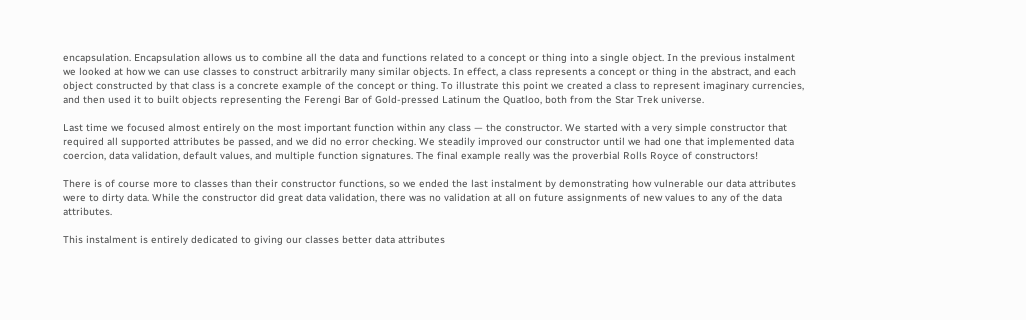encapsulation. Encapsulation allows us to combine all the data and functions related to a concept or thing into a single object. In the previous instalment we looked at how we can use classes to construct arbitrarily many similar objects. In effect, a class represents a concept or thing in the abstract, and each object constructed by that class is a concrete example of the concept or thing. To illustrate this point we created a class to represent imaginary currencies, and then used it to built objects representing the Ferengi Bar of Gold-pressed Latinum the Quatloo, both from the Star Trek universe.

Last time we focused almost entirely on the most important function within any class — the constructor. We started with a very simple constructor that required all supported attributes be passed, and we did no error checking. We steadily improved our constructor until we had one that implemented data coercion, data validation, default values, and multiple function signatures. The final example really was the proverbial Rolls Royce of constructors!

There is of course more to classes than their constructor functions, so we ended the last instalment by demonstrating how vulnerable our data attributes were to dirty data. While the constructor did great data validation, there was no validation at all on future assignments of new values to any of the data attributes.

This instalment is entirely dedicated to giving our classes better data attributes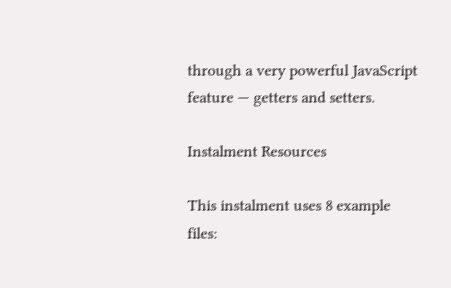through a very powerful JavaScript feature — getters and setters.

Instalment Resources

This instalment uses 8 example files: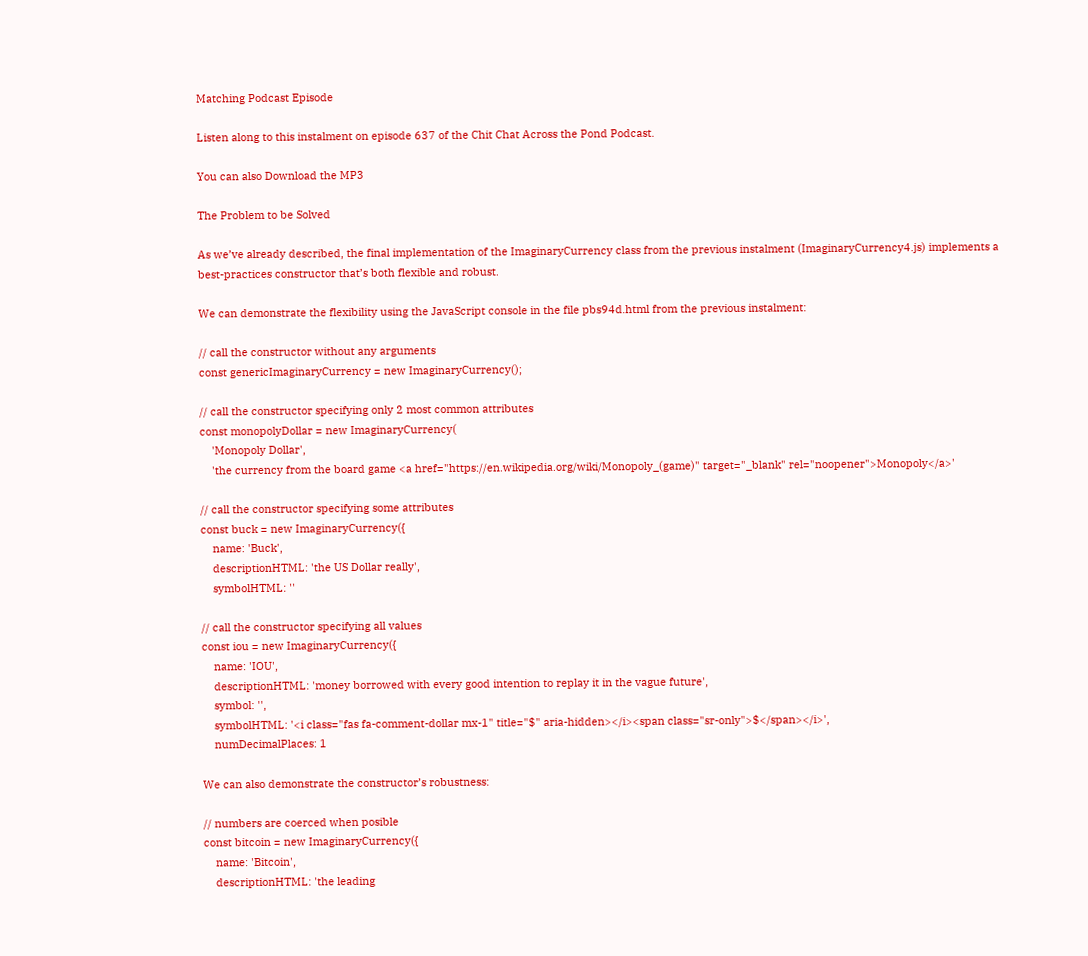Matching Podcast Episode

Listen along to this instalment on episode 637 of the Chit Chat Across the Pond Podcast.

You can also Download the MP3

The Problem to be Solved

As we’ve already described, the final implementation of the ImaginaryCurrency class from the previous instalment (ImaginaryCurrency4.js) implements a best-practices constructor that’s both flexible and robust.

We can demonstrate the flexibility using the JavaScript console in the file pbs94d.html from the previous instalment:

// call the constructor without any arguments
const genericImaginaryCurrency = new ImaginaryCurrency();

// call the constructor specifying only 2 most common attributes
const monopolyDollar = new ImaginaryCurrency(
    'Monopoly Dollar',
    'the currency from the board game <a href="https://en.wikipedia.org/wiki/Monopoly_(game)" target="_blank" rel="noopener">Monopoly</a>'

// call the constructor specifying some attributes
const buck = new ImaginaryCurrency({
    name: 'Buck',
    descriptionHTML: 'the US Dollar really',
    symbolHTML: ''

// call the constructor specifying all values
const iou = new ImaginaryCurrency({
    name: 'IOU',
    descriptionHTML: 'money borrowed with every good intention to replay it in the vague future',
    symbol: '',
    symbolHTML: '<i class="fas fa-comment-dollar mx-1" title="$" aria-hidden></i><span class="sr-only">$</span></i>',
    numDecimalPlaces: 1

We can also demonstrate the constructor’s robustness:

// numbers are coerced when posible
const bitcoin = new ImaginaryCurrency({
    name: 'Bitcoin',
    descriptionHTML: 'the leading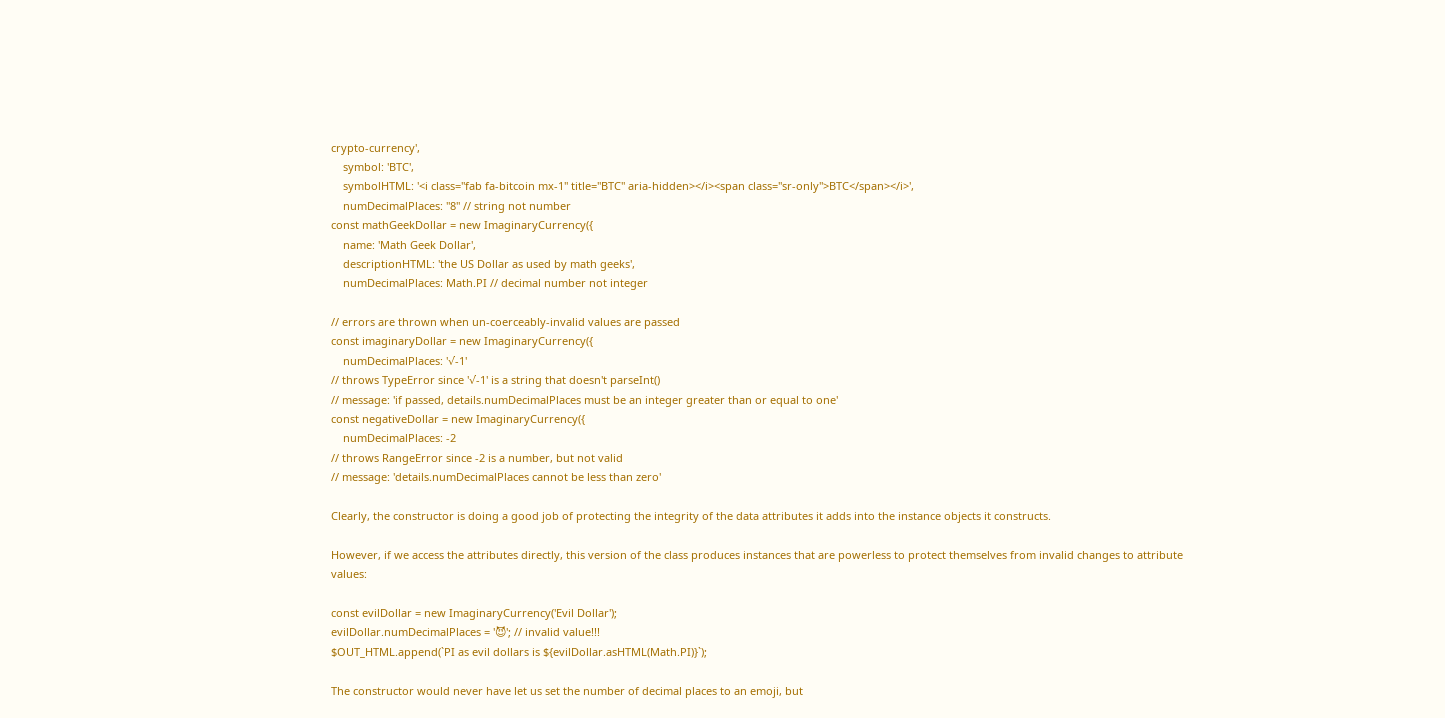crypto-currency',
    symbol: 'BTC',
    symbolHTML: '<i class="fab fa-bitcoin mx-1" title="BTC" aria-hidden></i><span class="sr-only">BTC</span></i>',
    numDecimalPlaces: "8" // string not number
const mathGeekDollar = new ImaginaryCurrency({
    name: 'Math Geek Dollar',
    descriptionHTML: 'the US Dollar as used by math geeks',
    numDecimalPlaces: Math.PI // decimal number not integer

// errors are thrown when un-coerceably-invalid values are passed
const imaginaryDollar = new ImaginaryCurrency({
    numDecimalPlaces: '√-1'
// throws TypeError since '√-1' is a string that doesn't parseInt()
// message: 'if passed, details.numDecimalPlaces must be an integer greater than or equal to one'
const negativeDollar = new ImaginaryCurrency({
    numDecimalPlaces: -2
// throws RangeError since -2 is a number, but not valid
// message: 'details.numDecimalPlaces cannot be less than zero'

Clearly, the constructor is doing a good job of protecting the integrity of the data attributes it adds into the instance objects it constructs.

However, if we access the attributes directly, this version of the class produces instances that are powerless to protect themselves from invalid changes to attribute values:

const evilDollar = new ImaginaryCurrency('Evil Dollar');
evilDollar.numDecimalPlaces = '😈'; // invalid value!!!
$OUT_HTML.append(`PI as evil dollars is ${evilDollar.asHTML(Math.PI)}`);

The constructor would never have let us set the number of decimal places to an emoji, but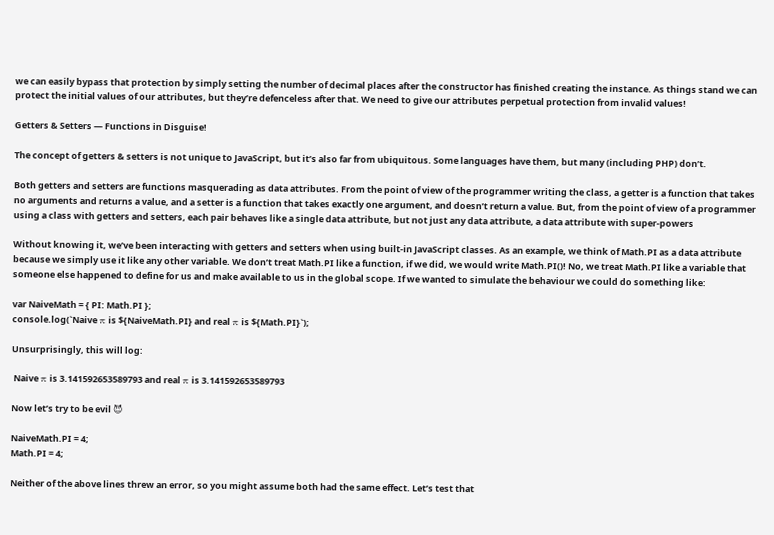we can easily bypass that protection by simply setting the number of decimal places after the constructor has finished creating the instance. As things stand we can protect the initial values of our attributes, but they’re defenceless after that. We need to give our attributes perpetual protection from invalid values!

Getters & Setters — Functions in Disguise!

The concept of getters & setters is not unique to JavaScript, but it’s also far from ubiquitous. Some languages have them, but many (including PHP) don’t.

Both getters and setters are functions masquerading as data attributes. From the point of view of the programmer writing the class, a getter is a function that takes no arguments and returns a value, and a setter is a function that takes exactly one argument, and doesn’t return a value. But, from the point of view of a programmer using a class with getters and setters, each pair behaves like a single data attribute, but not just any data attribute, a data attribute with super-powers

Without knowing it, we’ve been interacting with getters and setters when using built-in JavaScript classes. As an example, we think of Math.PI as a data attribute because we simply use it like any other variable. We don’t treat Math.PI like a function, if we did, we would write Math.PI()! No, we treat Math.PI like a variable that someone else happened to define for us and make available to us in the global scope. If we wanted to simulate the behaviour we could do something like:

var NaiveMath = { PI: Math.PI };
console.log(`Naive π is ${NaiveMath.PI} and real π is ${Math.PI}`);

Unsurprisingly, this will log:

 Naive π is 3.141592653589793 and real π is 3.141592653589793

Now let’s try to be evil 😈

NaiveMath.PI = 4;
Math.PI = 4;

Neither of the above lines threw an error, so you might assume both had the same effect. Let’s test that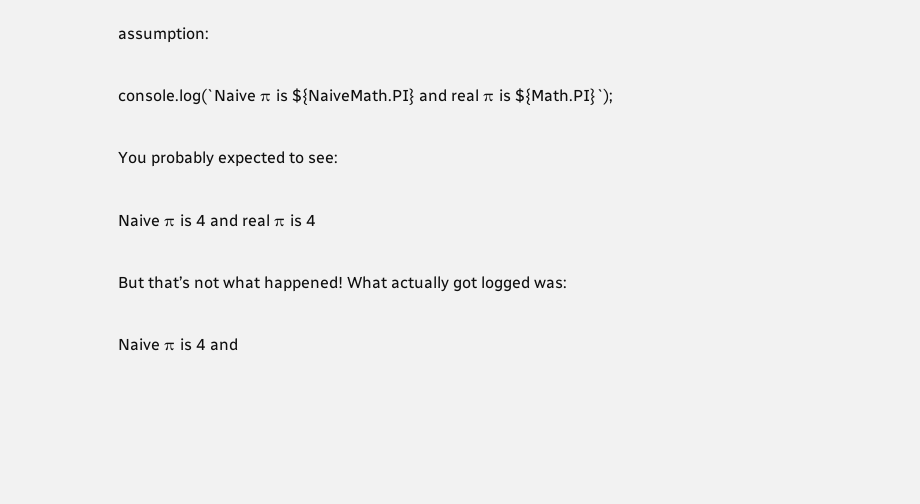assumption:

console.log(`Naive π is ${NaiveMath.PI} and real π is ${Math.PI}`);

You probably expected to see:

Naive π is 4 and real π is 4

But that’s not what happened! What actually got logged was:

Naive π is 4 and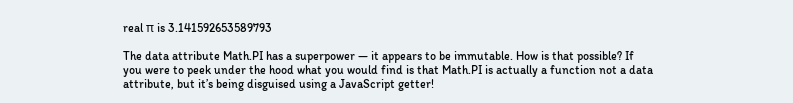real π is 3.141592653589793

The data attribute Math.PI has a superpower — it appears to be immutable. How is that possible? If you were to peek under the hood what you would find is that Math.PI is actually a function not a data attribute, but it’s being disguised using a JavaScript getter!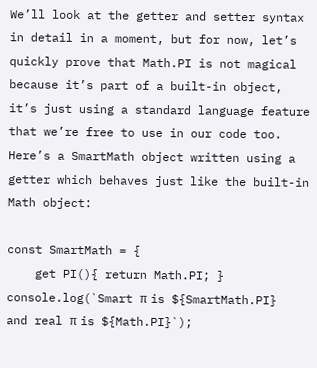We’ll look at the getter and setter syntax in detail in a moment, but for now, let’s quickly prove that Math.PI is not magical because it’s part of a built-in object, it’s just using a standard language feature that we’re free to use in our code too. Here’s a SmartMath object written using a getter which behaves just like the built-in Math object:

const SmartMath = {
    get PI(){ return Math.PI; }
console.log(`Smart π is ${SmartMath.PI} and real π is ${Math.PI}`);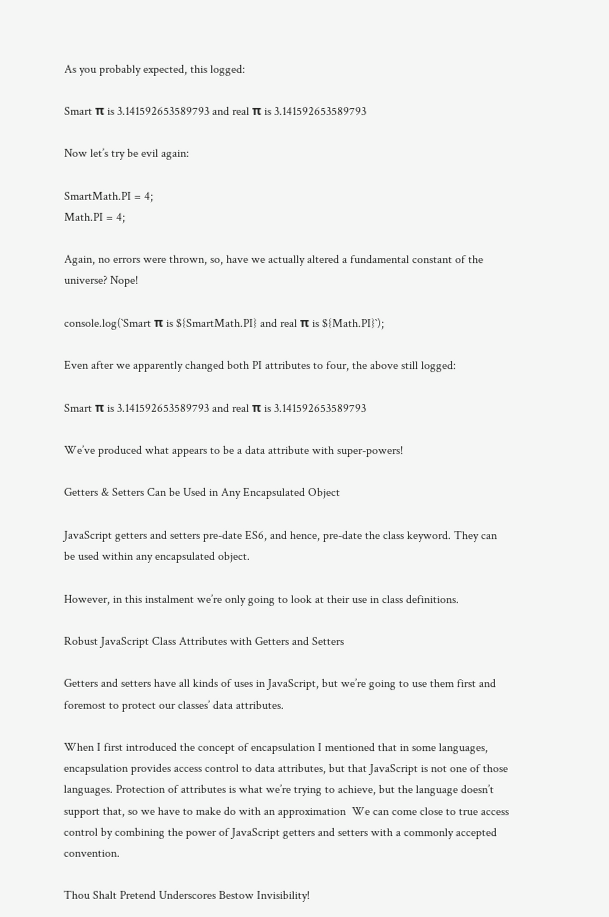As you probably expected, this logged:

Smart π is 3.141592653589793 and real π is 3.141592653589793

Now let’s try be evil again:

SmartMath.PI = 4;
Math.PI = 4;

Again, no errors were thrown, so, have we actually altered a fundamental constant of the universe? Nope!

console.log(`Smart π is ${SmartMath.PI} and real π is ${Math.PI}`);

Even after we apparently changed both PI attributes to four, the above still logged:

Smart π is 3.141592653589793 and real π is 3.141592653589793

We’ve produced what appears to be a data attribute with super-powers!

Getters & Setters Can be Used in Any Encapsulated Object

JavaScript getters and setters pre-date ES6, and hence, pre-date the class keyword. They can be used within any encapsulated object.

However, in this instalment we’re only going to look at their use in class definitions.

Robust JavaScript Class Attributes with Getters and Setters

Getters and setters have all kinds of uses in JavaScript, but we’re going to use them first and foremost to protect our classes’ data attributes.

When I first introduced the concept of encapsulation I mentioned that in some languages, encapsulation provides access control to data attributes, but that JavaScript is not one of those languages. Protection of attributes is what we’re trying to achieve, but the language doesn’t support that, so we have to make do with an approximation  We can come close to true access control by combining the power of JavaScript getters and setters with a commonly accepted convention.

Thou Shalt Pretend Underscores Bestow Invisibility!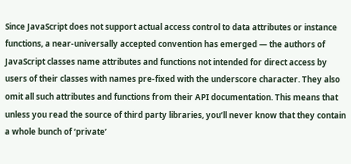Since JavaScript does not support actual access control to data attributes or instance functions, a near-universally accepted convention has emerged — the authors of JavaScript classes name attributes and functions not intended for direct access by users of their classes with names pre-fixed with the underscore character. They also omit all such attributes and functions from their API documentation. This means that unless you read the source of third party libraries, you’ll never know that they contain a whole bunch of ‘private’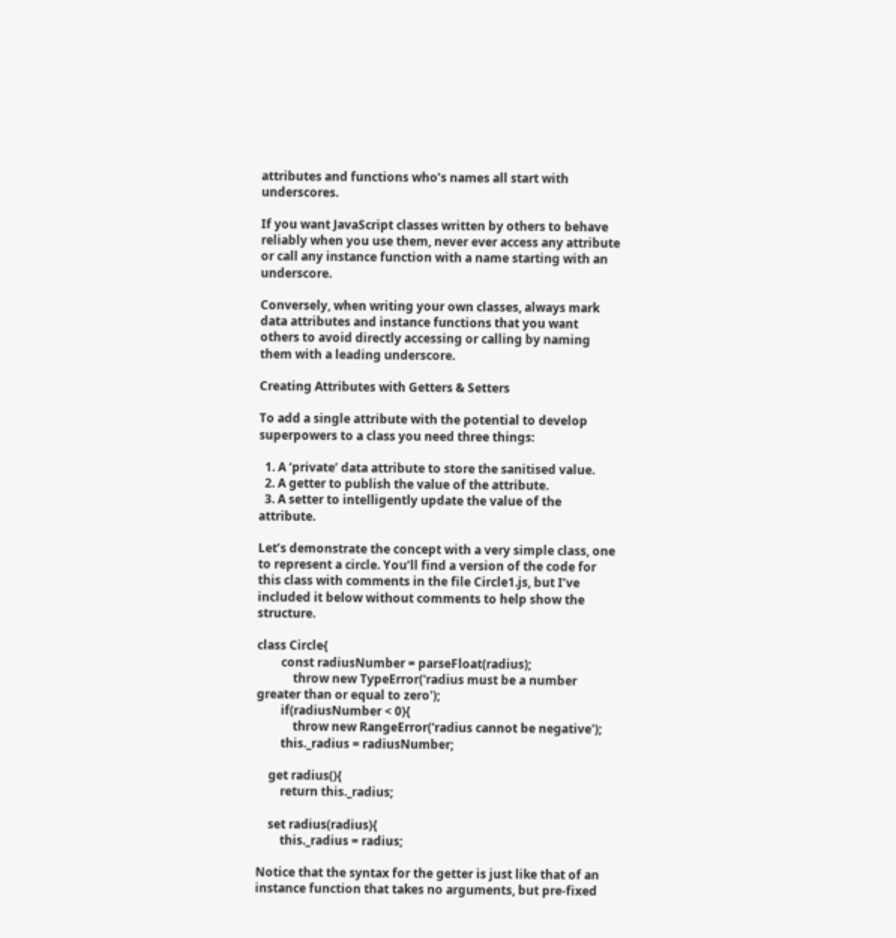attributes and functions who’s names all start with underscores.

If you want JavaScript classes written by others to behave reliably when you use them, never ever access any attribute or call any instance function with a name starting with an underscore.

Conversely, when writing your own classes, always mark data attributes and instance functions that you want others to avoid directly accessing or calling by naming them with a leading underscore.

Creating Attributes with Getters & Setters

To add a single attribute with the potential to develop superpowers to a class you need three things:

  1. A ‘private’ data attribute to store the sanitised value.
  2. A getter to publish the value of the attribute.
  3. A setter to intelligently update the value of the attribute.

Let’s demonstrate the concept with a very simple class, one to represent a circle. You’ll find a version of the code for this class with comments in the file Circle1.js, but I’ve included it below without comments to help show the structure.

class Circle{
        const radiusNumber = parseFloat(radius);
            throw new TypeError('radius must be a number greater than or equal to zero');
        if(radiusNumber < 0){
            throw new RangeError('radius cannot be negative');
        this._radius = radiusNumber;

    get radius(){
        return this._radius;

    set radius(radius){
        this._radius = radius;

Notice that the syntax for the getter is just like that of an instance function that takes no arguments, but pre-fixed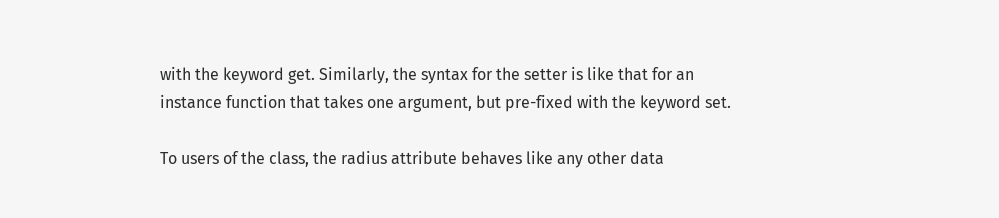with the keyword get. Similarly, the syntax for the setter is like that for an instance function that takes one argument, but pre-fixed with the keyword set.

To users of the class, the radius attribute behaves like any other data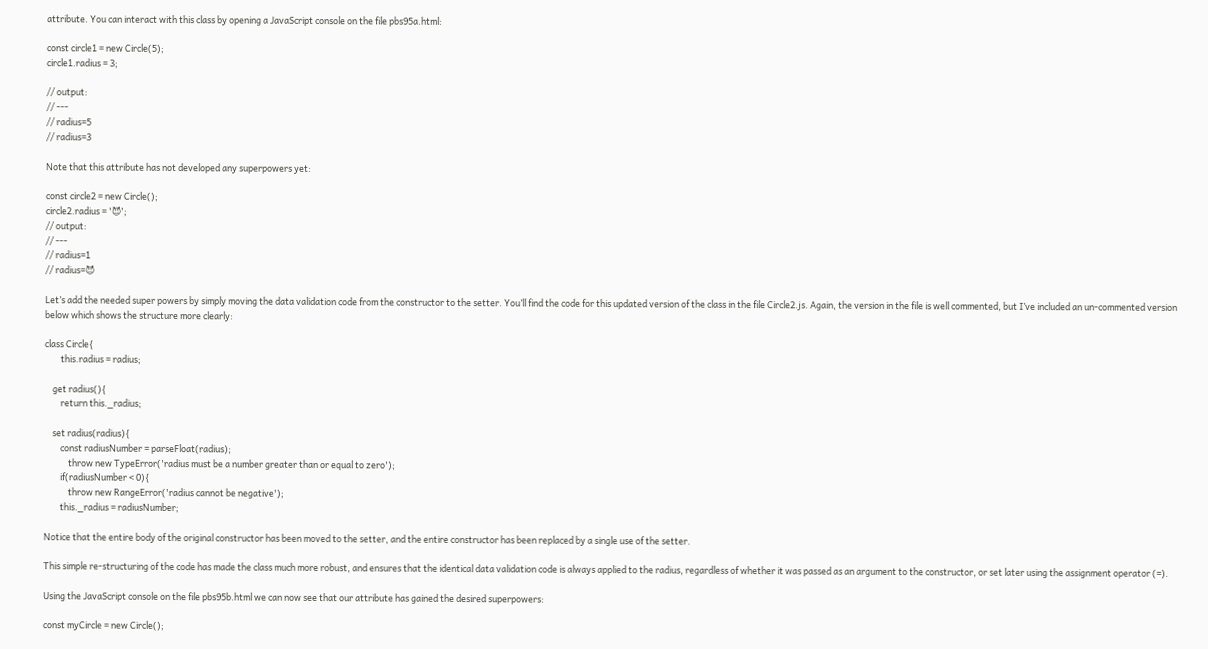attribute. You can interact with this class by opening a JavaScript console on the file pbs95a.html:

const circle1 = new Circle(5);
circle1.radius = 3;

// output:
// ---
// radius=5
// radius=3

Note that this attribute has not developed any superpowers yet:

const circle2 = new Circle();
circle2.radius = '😈';
// output:
// ---
// radius=1
// radius=😈

Let’s add the needed super powers by simply moving the data validation code from the constructor to the setter. You’ll find the code for this updated version of the class in the file Circle2.js. Again, the version in the file is well commented, but I’ve included an un-commented version below which shows the structure more clearly:

class Circle{
        this.radius = radius;

    get radius(){
        return this._radius;

    set radius(radius){
        const radiusNumber = parseFloat(radius);
            throw new TypeError('radius must be a number greater than or equal to zero');
        if(radiusNumber < 0){
            throw new RangeError('radius cannot be negative');
        this._radius = radiusNumber;

Notice that the entire body of the original constructor has been moved to the setter, and the entire constructor has been replaced by a single use of the setter.

This simple re-structuring of the code has made the class much more robust, and ensures that the identical data validation code is always applied to the radius, regardless of whether it was passed as an argument to the constructor, or set later using the assignment operator (=).

Using the JavaScript console on the file pbs95b.html we can now see that our attribute has gained the desired superpowers:

const myCircle = new Circle();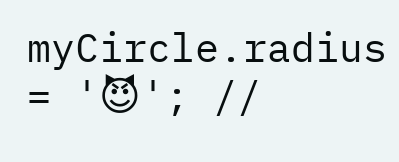myCircle.radius = '😈'; //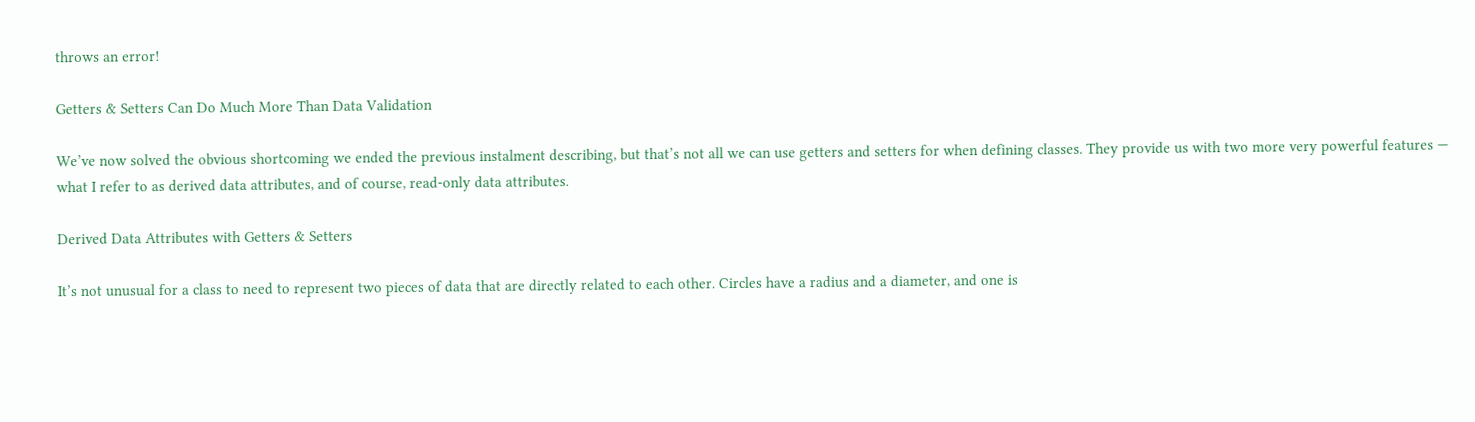throws an error!

Getters & Setters Can Do Much More Than Data Validation

We’ve now solved the obvious shortcoming we ended the previous instalment describing, but that’s not all we can use getters and setters for when defining classes. They provide us with two more very powerful features — what I refer to as derived data attributes, and of course, read-only data attributes.

Derived Data Attributes with Getters & Setters

It’s not unusual for a class to need to represent two pieces of data that are directly related to each other. Circles have a radius and a diameter, and one is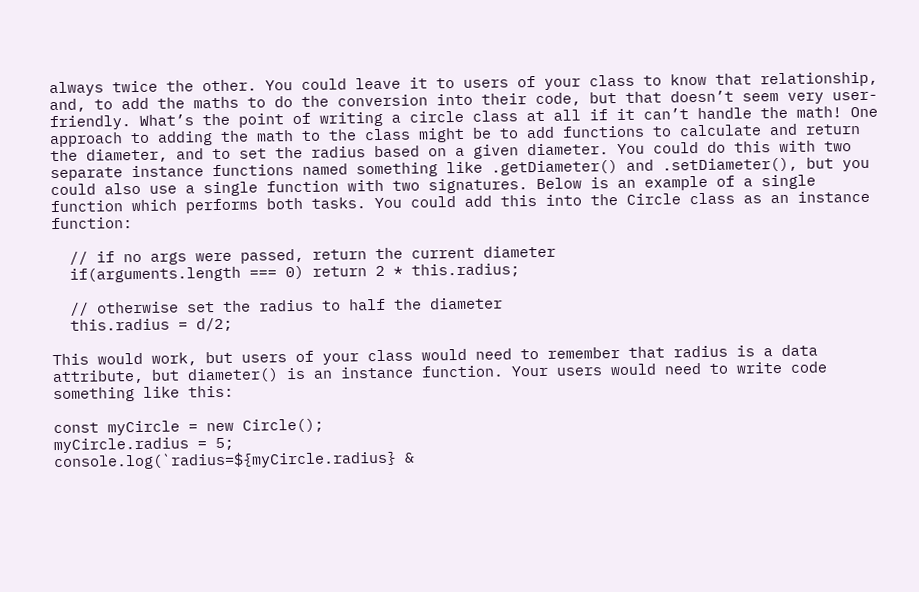always twice the other. You could leave it to users of your class to know that relationship, and, to add the maths to do the conversion into their code, but that doesn’t seem very user-friendly. What’s the point of writing a circle class at all if it can’t handle the math! One approach to adding the math to the class might be to add functions to calculate and return the diameter, and to set the radius based on a given diameter. You could do this with two separate instance functions named something like .getDiameter() and .setDiameter(), but you could also use a single function with two signatures. Below is an example of a single function which performs both tasks. You could add this into the Circle class as an instance function:

  // if no args were passed, return the current diameter
  if(arguments.length === 0) return 2 * this.radius;

  // otherwise set the radius to half the diameter
  this.radius = d/2;

This would work, but users of your class would need to remember that radius is a data attribute, but diameter() is an instance function. Your users would need to write code something like this:

const myCircle = new Circle();
myCircle.radius = 5;
console.log(`radius=${myCircle.radius} &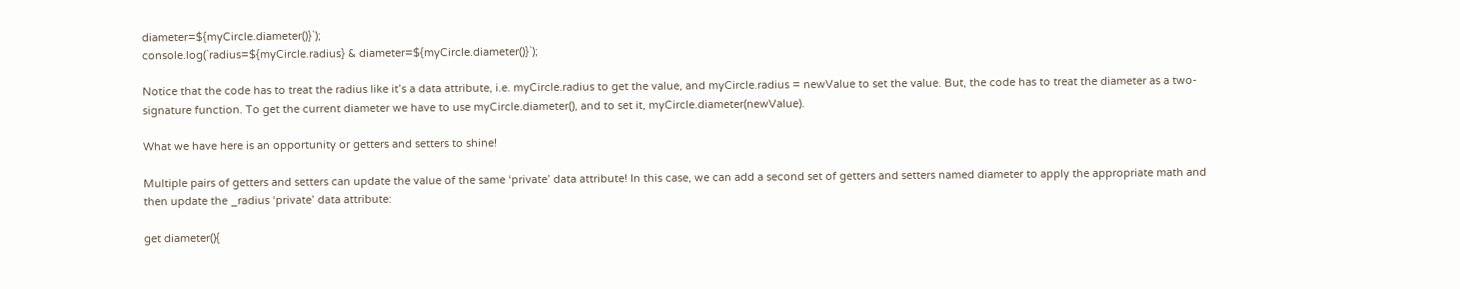diameter=${myCircle.diameter()}`);
console.log(`radius=${myCircle.radius} & diameter=${myCircle.diameter()}`);

Notice that the code has to treat the radius like it’s a data attribute, i.e. myCircle.radius to get the value, and myCircle.radius = newValue to set the value. But, the code has to treat the diameter as a two-signature function. To get the current diameter we have to use myCircle.diameter(), and to set it, myCircle.diameter(newValue).

What we have here is an opportunity or getters and setters to shine!

Multiple pairs of getters and setters can update the value of the same ‘private’ data attribute! In this case, we can add a second set of getters and setters named diameter to apply the appropriate math and then update the _radius ‘private’ data attribute:

get diameter(){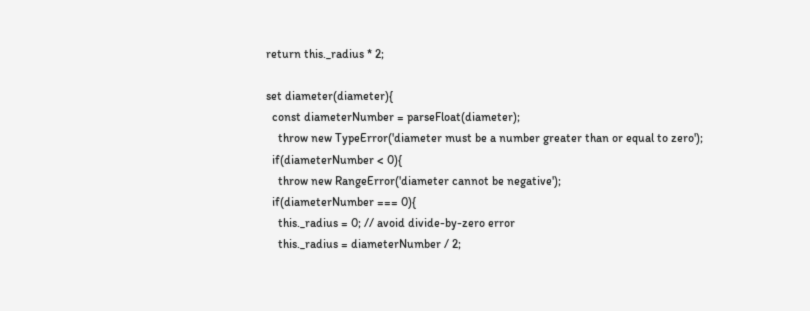return this._radius * 2;

set diameter(diameter){
  const diameterNumber = parseFloat(diameter);
    throw new TypeError('diameter must be a number greater than or equal to zero');
  if(diameterNumber < 0){
    throw new RangeError('diameter cannot be negative');
  if(diameterNumber === 0){
    this._radius = 0; // avoid divide-by-zero error
    this._radius = diameterNumber / 2;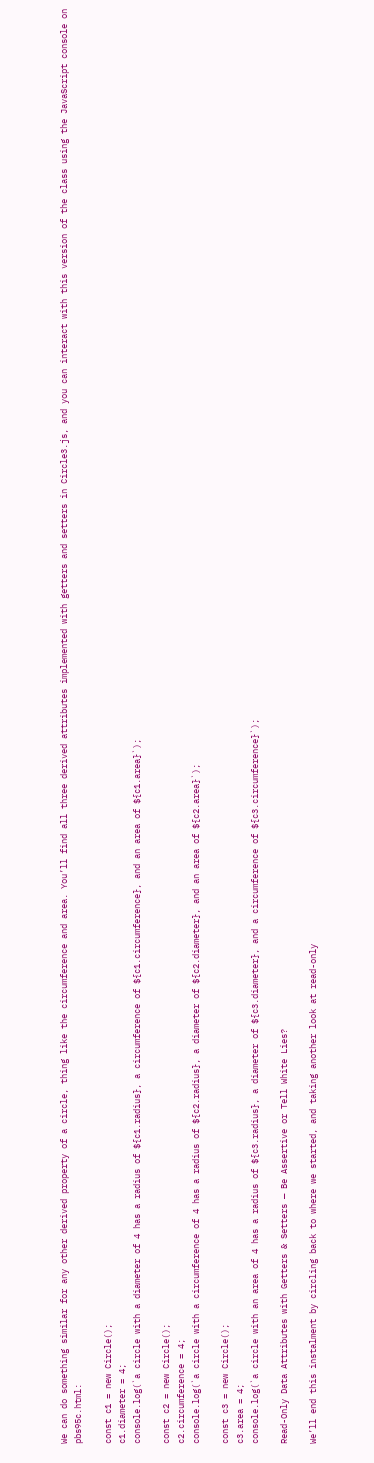We can do something similar for any other derived property of a circle, thing like the circumference and area. You’ll find all three derived attributes implemented with getters and setters in Circle3.js, and you can interact with this version of the class using the JavaScript console on pbs95c.html:

const c1 = new Circle();
c1.diameter = 4;
console.log(`a circle with a diameter of 4 has a radius of ${c1.radius}, a circumference of ${c1.circumference}, and an area of ${c1.area}`);

const c2 = new Circle();
c2.circumference = 4;
console.log(`a circle with a circumference of 4 has a radius of ${c2.radius}, a diameter of ${c2.diameter}, and an area of ${c2.area}`);

const c3 = new Circle();
c3.area = 4;
console.log(`a circle with an area of 4 has a radius of ${c3.radius}, a diameter of ${c3.diameter}, and a circumference of ${c3.circumference}`);

Read-Only Data Attributes with Getters & Setters — Be Assertive or Tell White Lies?

We’ll end this instalment by circling back to where we started, and taking another look at read-only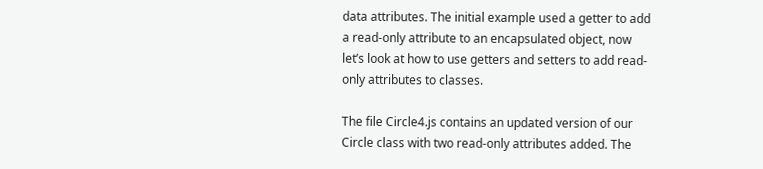data attributes. The initial example used a getter to add a read-only attribute to an encapsulated object, now let’s look at how to use getters and setters to add read-only attributes to classes.

The file Circle4.js contains an updated version of our Circle class with two read-only attributes added. The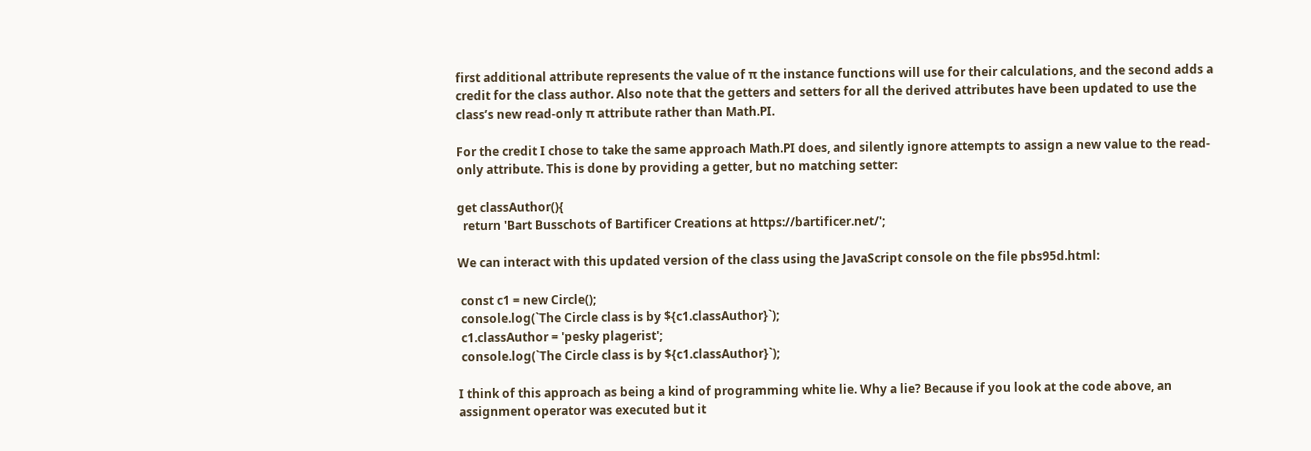first additional attribute represents the value of π the instance functions will use for their calculations, and the second adds a credit for the class author. Also note that the getters and setters for all the derived attributes have been updated to use the class’s new read-only π attribute rather than Math.PI.

For the credit I chose to take the same approach Math.PI does, and silently ignore attempts to assign a new value to the read-only attribute. This is done by providing a getter, but no matching setter:

get classAuthor(){
  return 'Bart Busschots of Bartificer Creations at https://bartificer.net/';

We can interact with this updated version of the class using the JavaScript console on the file pbs95d.html:

 const c1 = new Circle();
 console.log(`The Circle class is by ${c1.classAuthor}`);
 c1.classAuthor = 'pesky plagerist';
 console.log(`The Circle class is by ${c1.classAuthor}`);

I think of this approach as being a kind of programming white lie. Why a lie? Because if you look at the code above, an assignment operator was executed but it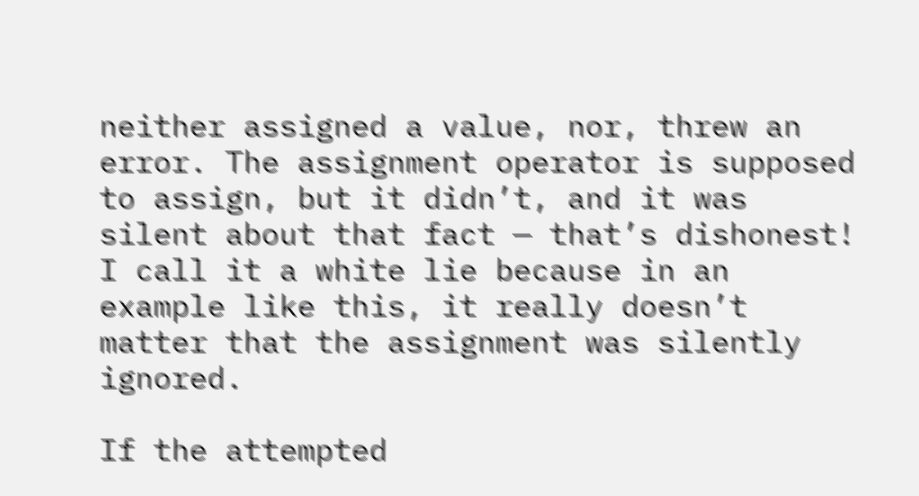neither assigned a value, nor, threw an error. The assignment operator is supposed to assign, but it didn’t, and it was silent about that fact — that’s dishonest! I call it a white lie because in an example like this, it really doesn’t matter that the assignment was silently ignored.

If the attempted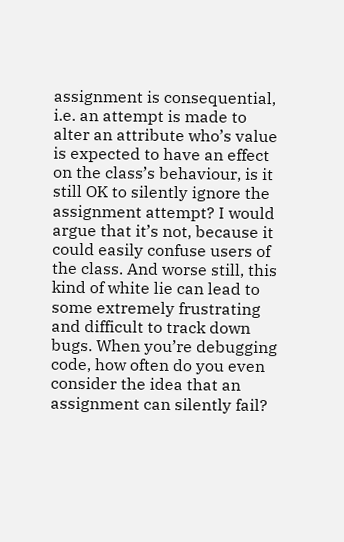assignment is consequential, i.e. an attempt is made to alter an attribute who’s value is expected to have an effect on the class’s behaviour, is it still OK to silently ignore the assignment attempt? I would argue that it’s not, because it could easily confuse users of the class. And worse still, this kind of white lie can lead to some extremely frustrating and difficult to track down bugs. When you’re debugging code, how often do you even consider the idea that an assignment can silently fail?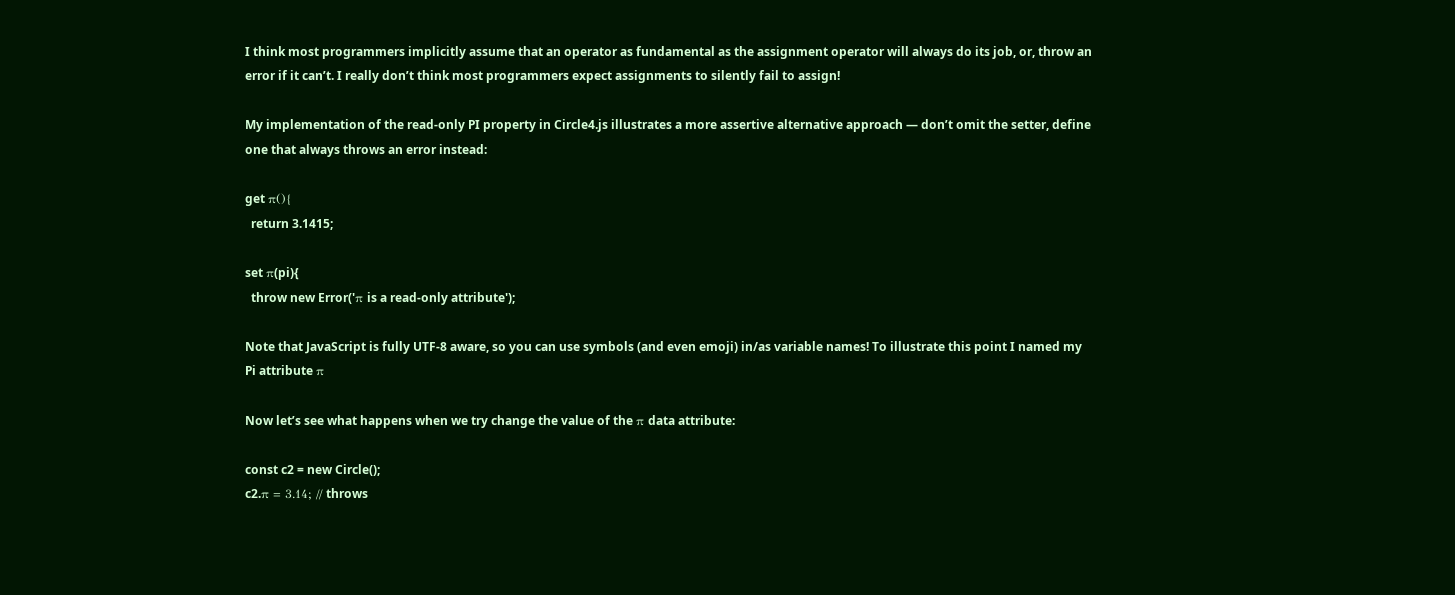I think most programmers implicitly assume that an operator as fundamental as the assignment operator will always do its job, or, throw an error if it can’t. I really don’t think most programmers expect assignments to silently fail to assign!

My implementation of the read-only PI property in Circle4.js illustrates a more assertive alternative approach — don’t omit the setter, define one that always throws an error instead:

get π(){
  return 3.1415;

set π(pi){
  throw new Error('π is a read-only attribute');

Note that JavaScript is fully UTF-8 aware, so you can use symbols (and even emoji) in/as variable names! To illustrate this point I named my Pi attribute π

Now let’s see what happens when we try change the value of the π data attribute:

const c2 = new Circle();
c2.π = 3.14; // throws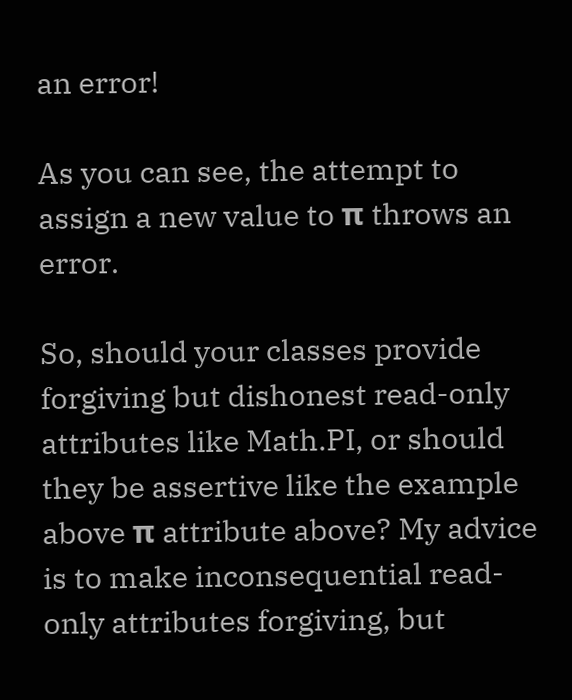an error!

As you can see, the attempt to assign a new value to π throws an error.

So, should your classes provide forgiving but dishonest read-only attributes like Math.PI, or should they be assertive like the example above π attribute above? My advice is to make inconsequential read-only attributes forgiving, but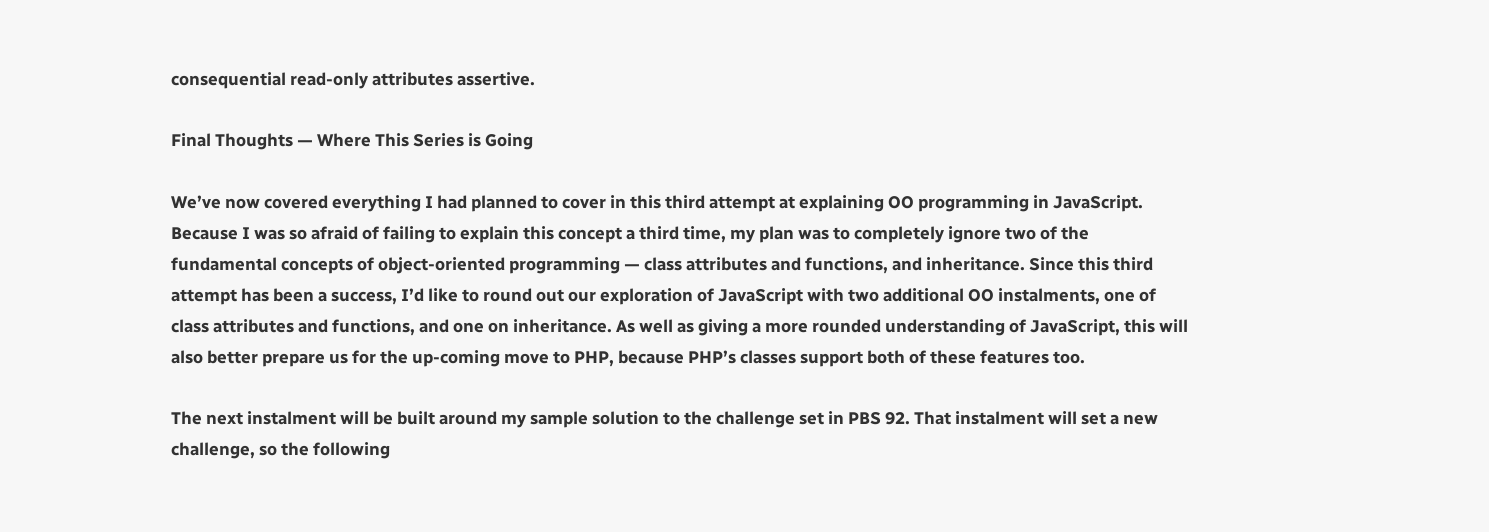consequential read-only attributes assertive.

Final Thoughts — Where This Series is Going

We’ve now covered everything I had planned to cover in this third attempt at explaining OO programming in JavaScript. Because I was so afraid of failing to explain this concept a third time, my plan was to completely ignore two of the fundamental concepts of object-oriented programming — class attributes and functions, and inheritance. Since this third attempt has been a success, I’d like to round out our exploration of JavaScript with two additional OO instalments, one of class attributes and functions, and one on inheritance. As well as giving a more rounded understanding of JavaScript, this will also better prepare us for the up-coming move to PHP, because PHP’s classes support both of these features too.

The next instalment will be built around my sample solution to the challenge set in PBS 92. That instalment will set a new challenge, so the following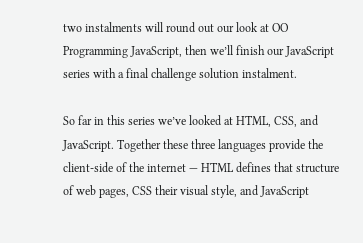two instalments will round out our look at OO Programming JavaScript, then we’ll finish our JavaScript series with a final challenge solution instalment.

So far in this series we’ve looked at HTML, CSS, and JavaScript. Together these three languages provide the client-side of the internet — HTML defines that structure of web pages, CSS their visual style, and JavaScript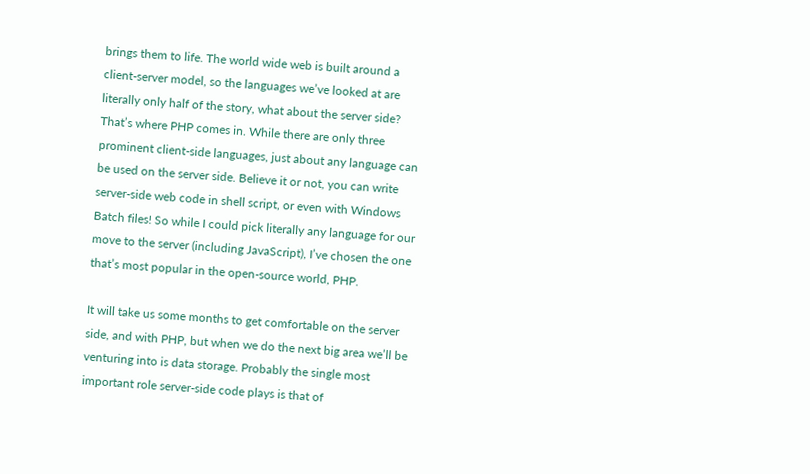brings them to life. The world wide web is built around a client-server model, so the languages we’ve looked at are literally only half of the story, what about the server side? That’s where PHP comes in. While there are only three prominent client-side languages, just about any language can be used on the server side. Believe it or not, you can write server-side web code in shell script, or even with Windows Batch files! So while I could pick literally any language for our move to the server (including JavaScript), I’ve chosen the one that’s most popular in the open-source world, PHP.

It will take us some months to get comfortable on the server side, and with PHP, but when we do the next big area we’ll be venturing into is data storage. Probably the single most important role server-side code plays is that of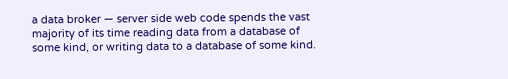a data broker — server side web code spends the vast majority of its time reading data from a database of some kind, or writing data to a database of some kind.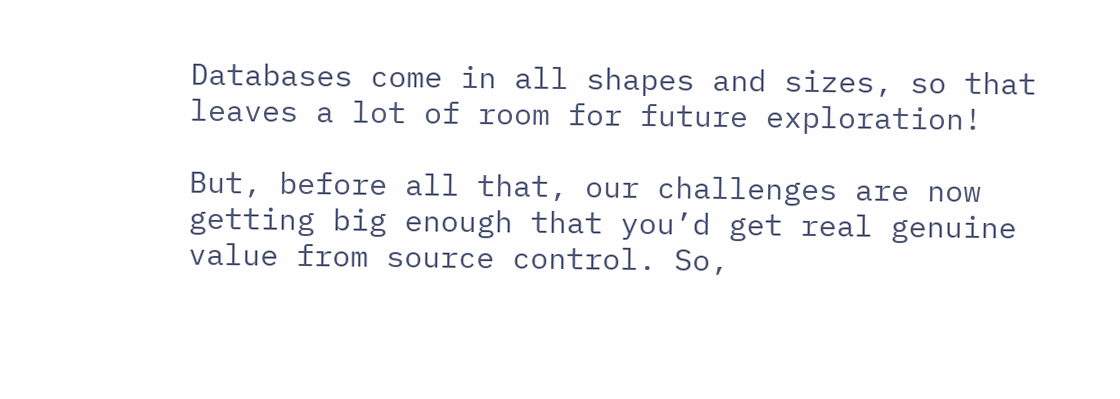Databases come in all shapes and sizes, so that leaves a lot of room for future exploration!

But, before all that, our challenges are now getting big enough that you’d get real genuine value from source control. So,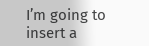I’m going to insert a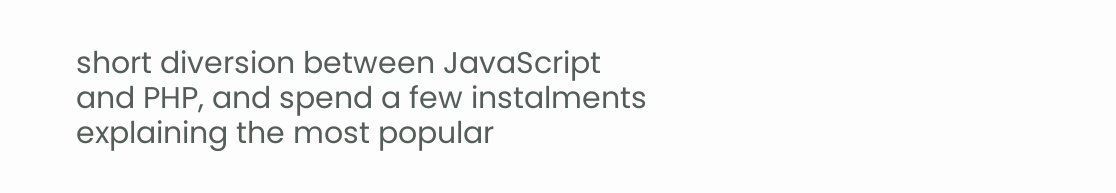short diversion between JavaScript and PHP, and spend a few instalments explaining the most popular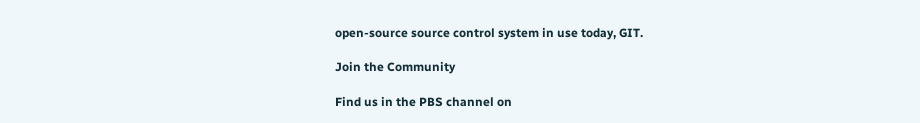open-source source control system in use today, GIT.

Join the Community

Find us in the PBS channel on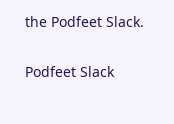the Podfeet Slack.

Podfeet Slack